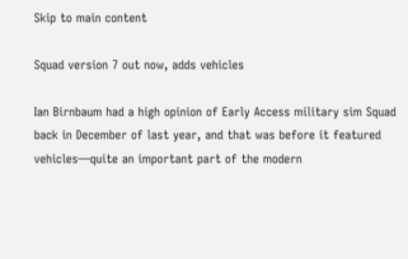Skip to main content

Squad version 7 out now, adds vehicles

Ian Birnbaum had a high opinion of Early Access military sim Squad back in December of last year, and that was before it featured vehicles—quite an important part of the modern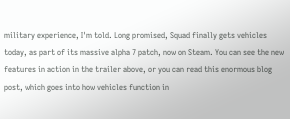military experience, I'm told. Long promised, Squad finally gets vehicles today, as part of its massive alpha 7 patch, now on Steam. You can see the new features in action in the trailer above, or you can read this enormous blog post, which goes into how vehicles function in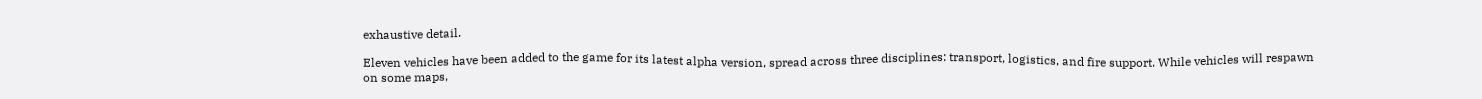exhaustive detail.

Eleven vehicles have been added to the game for its latest alpha version, spread across three disciplines: transport, logistics, and fire support. While vehicles will respawn on some maps,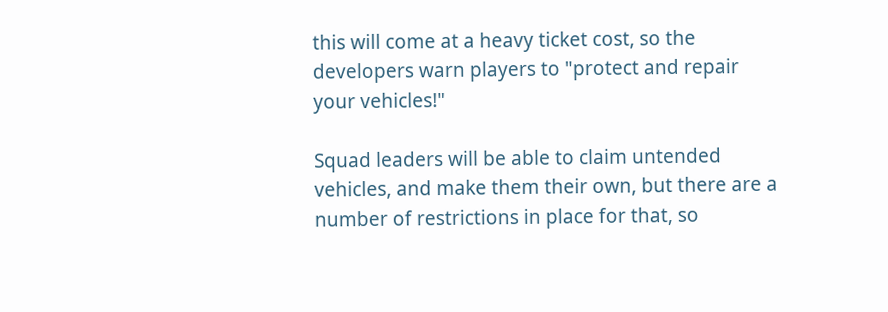this will come at a heavy ticket cost, so the developers warn players to "protect and repair your vehicles!"

Squad leaders will be able to claim untended vehicles, and make them their own, but there are a number of restrictions in place for that, so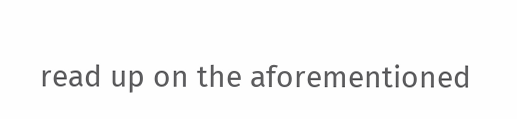read up on the aforementioned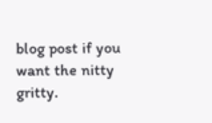blog post if you want the nitty gritty.